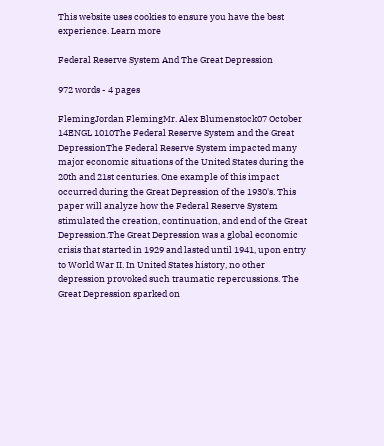This website uses cookies to ensure you have the best experience. Learn more

Federal Reserve System And The Great Depression

972 words - 4 pages

FlemingJordan FlemingMr. Alex Blumenstock07 October 14ENGL 1010The Federal Reserve System and the Great DepressionThe Federal Reserve System impacted many major economic situations of the United States during the 20th and 21st centuries. One example of this impact occurred during the Great Depression of the 1930's. This paper will analyze how the Federal Reserve System stimulated the creation, continuation, and end of the Great Depression.The Great Depression was a global economic crisis that started in 1929 and lasted until 1941, upon entry to World War II. In United States history, no other depression provoked such traumatic repercussions. The Great Depression sparked on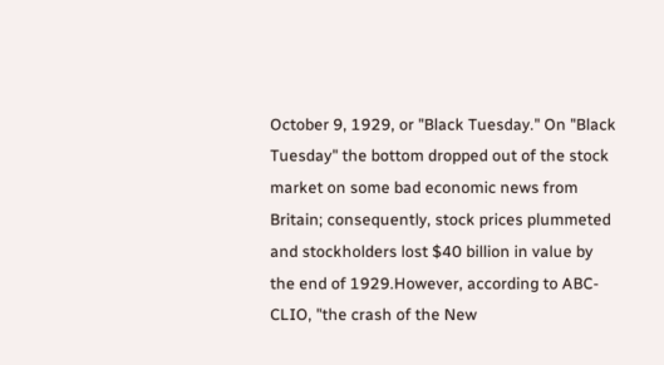October 9, 1929, or "Black Tuesday." On "Black Tuesday" the bottom dropped out of the stock market on some bad economic news from Britain; consequently, stock prices plummeted and stockholders lost $40 billion in value by the end of 1929.However, according to ABC-CLIO, "the crash of the New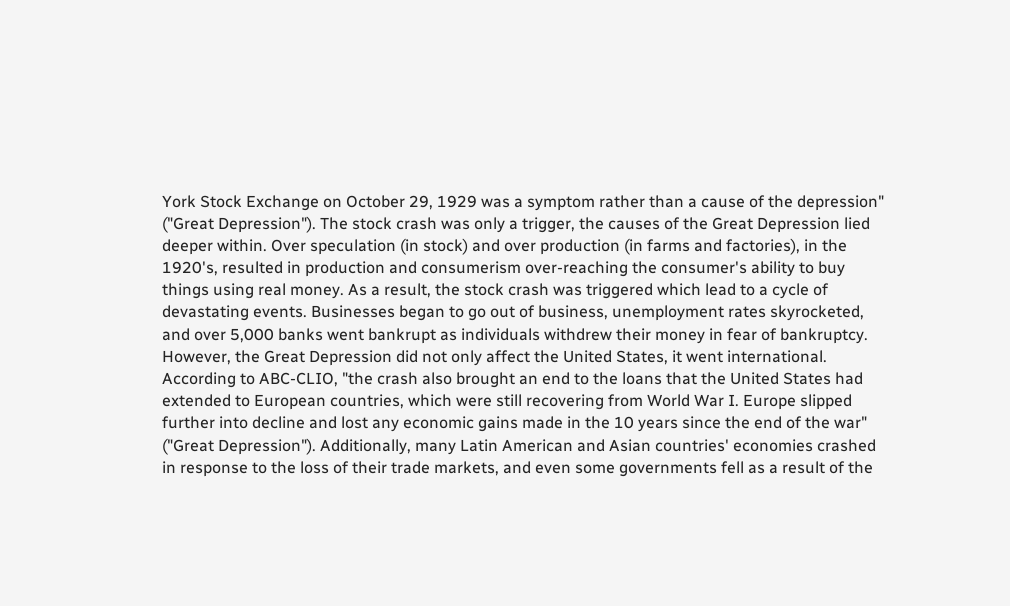York Stock Exchange on October 29, 1929 was a symptom rather than a cause of the depression" ("Great Depression"). The stock crash was only a trigger, the causes of the Great Depression lied deeper within. Over speculation (in stock) and over production (in farms and factories), in the 1920's, resulted in production and consumerism over-reaching the consumer's ability to buy things using real money. As a result, the stock crash was triggered which lead to a cycle of devastating events. Businesses began to go out of business, unemployment rates skyrocketed, and over 5,000 banks went bankrupt as individuals withdrew their money in fear of bankruptcy. However, the Great Depression did not only affect the United States, it went international. According to ABC-CLIO, "the crash also brought an end to the loans that the United States had extended to European countries, which were still recovering from World War I. Europe slipped further into decline and lost any economic gains made in the 10 years since the end of the war" ("Great Depression"). Additionally, many Latin American and Asian countries' economies crashed in response to the loss of their trade markets, and even some governments fell as a result of the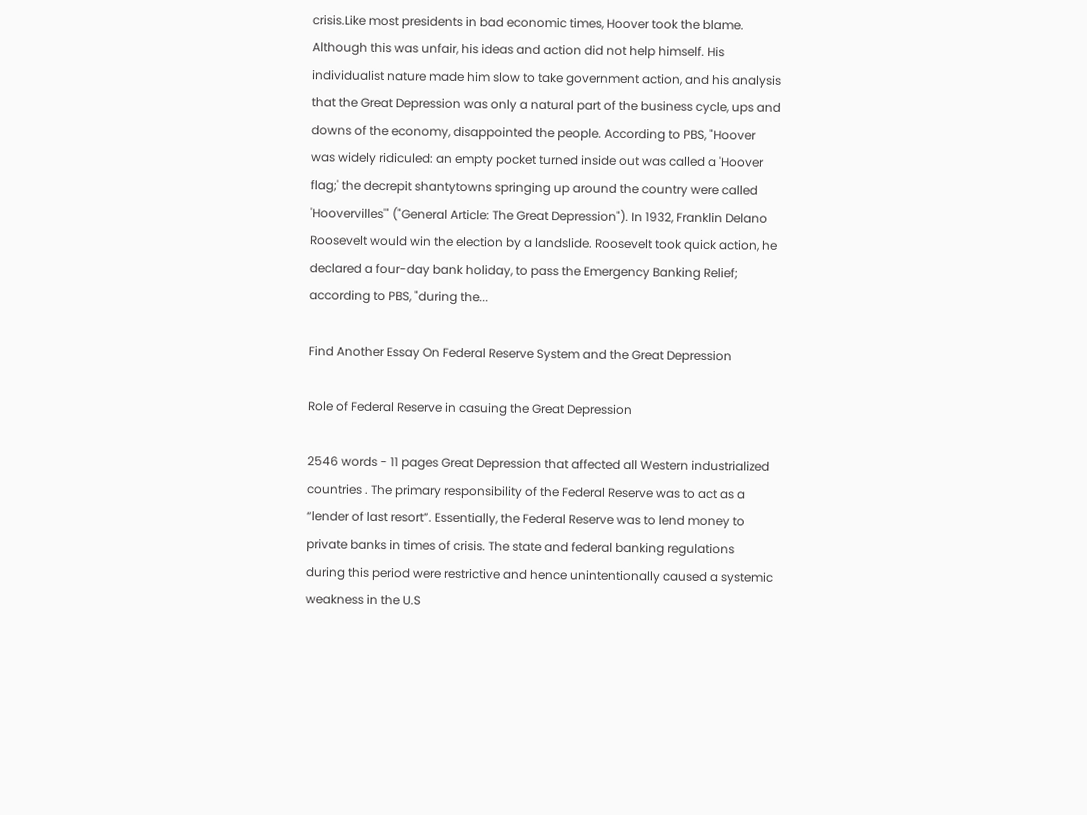crisis.Like most presidents in bad economic times, Hoover took the blame. Although this was unfair, his ideas and action did not help himself. His individualist nature made him slow to take government action, and his analysis that the Great Depression was only a natural part of the business cycle, ups and downs of the economy, disappointed the people. According to PBS, "Hoover was widely ridiculed: an empty pocket turned inside out was called a 'Hoover flag;' the decrepit shantytowns springing up around the country were called 'Hoovervilles'" ("General Article: The Great Depression"). In 1932, Franklin Delano Roosevelt would win the election by a landslide. Roosevelt took quick action, he declared a four-day bank holiday, to pass the Emergency Banking Relief; according to PBS, "during the...

Find Another Essay On Federal Reserve System and the Great Depression

Role of Federal Reserve in casuing the Great Depression

2546 words - 11 pages Great Depression that affected all Western industrialized countries . The primary responsibility of the Federal Reserve was to act as a “lender of last resort”. Essentially, the Federal Reserve was to lend money to private banks in times of crisis. The state and federal banking regulations during this period were restrictive and hence unintentionally caused a systemic weakness in the U.S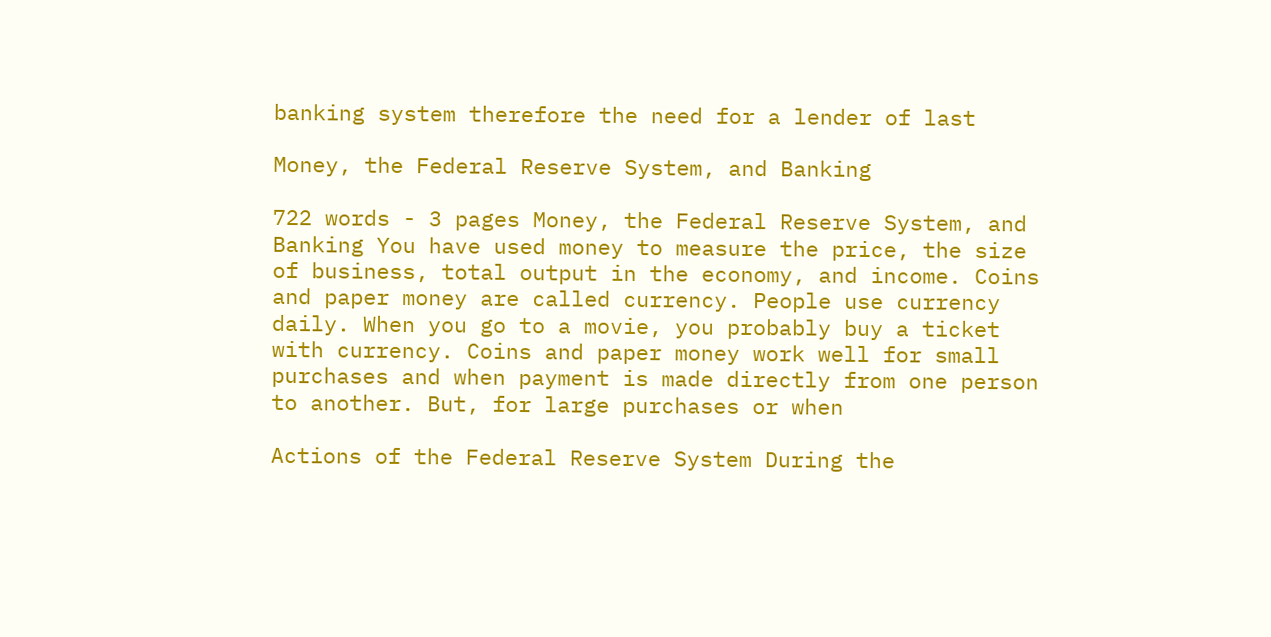banking system therefore the need for a lender of last

Money, the Federal Reserve System, and Banking

722 words - 3 pages Money, the Federal Reserve System, and Banking You have used money to measure the price, the size of business, total output in the economy, and income. Coins and paper money are called currency. People use currency daily. When you go to a movie, you probably buy a ticket with currency. Coins and paper money work well for small purchases and when payment is made directly from one person to another. But, for large purchases or when

Actions of the Federal Reserve System During the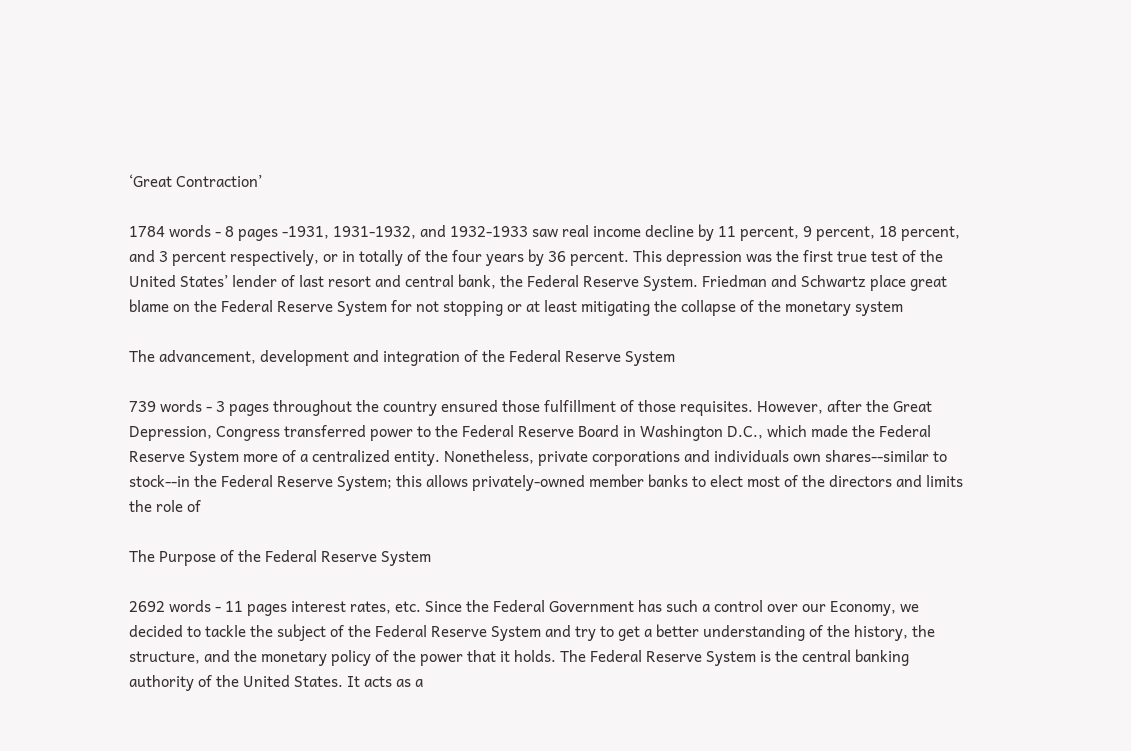‘Great Contraction’

1784 words - 8 pages -1931, 1931-1932, and 1932-1933 saw real income decline by 11 percent, 9 percent, 18 percent, and 3 percent respectively, or in totally of the four years by 36 percent. This depression was the first true test of the United States’ lender of last resort and central bank, the Federal Reserve System. Friedman and Schwartz place great blame on the Federal Reserve System for not stopping or at least mitigating the collapse of the monetary system

The advancement, development and integration of the Federal Reserve System

739 words - 3 pages throughout the country ensured those fulfillment of those requisites. However, after the Great Depression, Congress transferred power to the Federal Reserve Board in Washington D.C., which made the Federal Reserve System more of a centralized entity. Nonetheless, private corporations and individuals own shares--similar to stock--in the Federal Reserve System; this allows privately-owned member banks to elect most of the directors and limits the role of

The Purpose of the Federal Reserve System

2692 words - 11 pages interest rates, etc. Since the Federal Government has such a control over our Economy, we decided to tackle the subject of the Federal Reserve System and try to get a better understanding of the history, the structure, and the monetary policy of the power that it holds. The Federal Reserve System is the central banking authority of the United States. It acts as a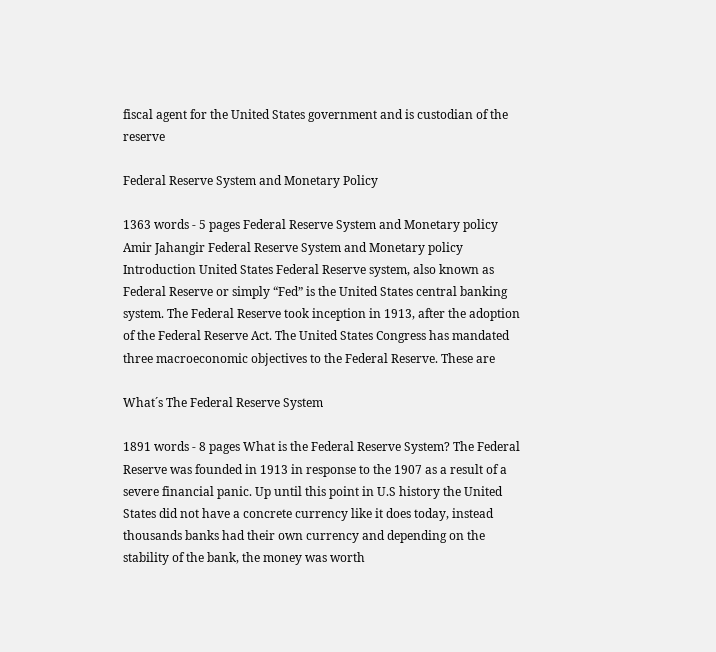fiscal agent for the United States government and is custodian of the reserve

Federal Reserve System and Monetary Policy

1363 words - 5 pages Federal Reserve System and Monetary policy Amir Jahangir Federal Reserve System and Monetary policy Introduction United States Federal Reserve system, also known as Federal Reserve or simply “Fed” is the United States central banking system. The Federal Reserve took inception in 1913, after the adoption of the Federal Reserve Act. The United States Congress has mandated three macroeconomic objectives to the Federal Reserve. These are

What´s The Federal Reserve System

1891 words - 8 pages What is the Federal Reserve System? The Federal Reserve was founded in 1913 in response to the 1907 as a result of a severe financial panic. Up until this point in U.S history the United States did not have a concrete currency like it does today, instead thousands banks had their own currency and depending on the stability of the bank, the money was worth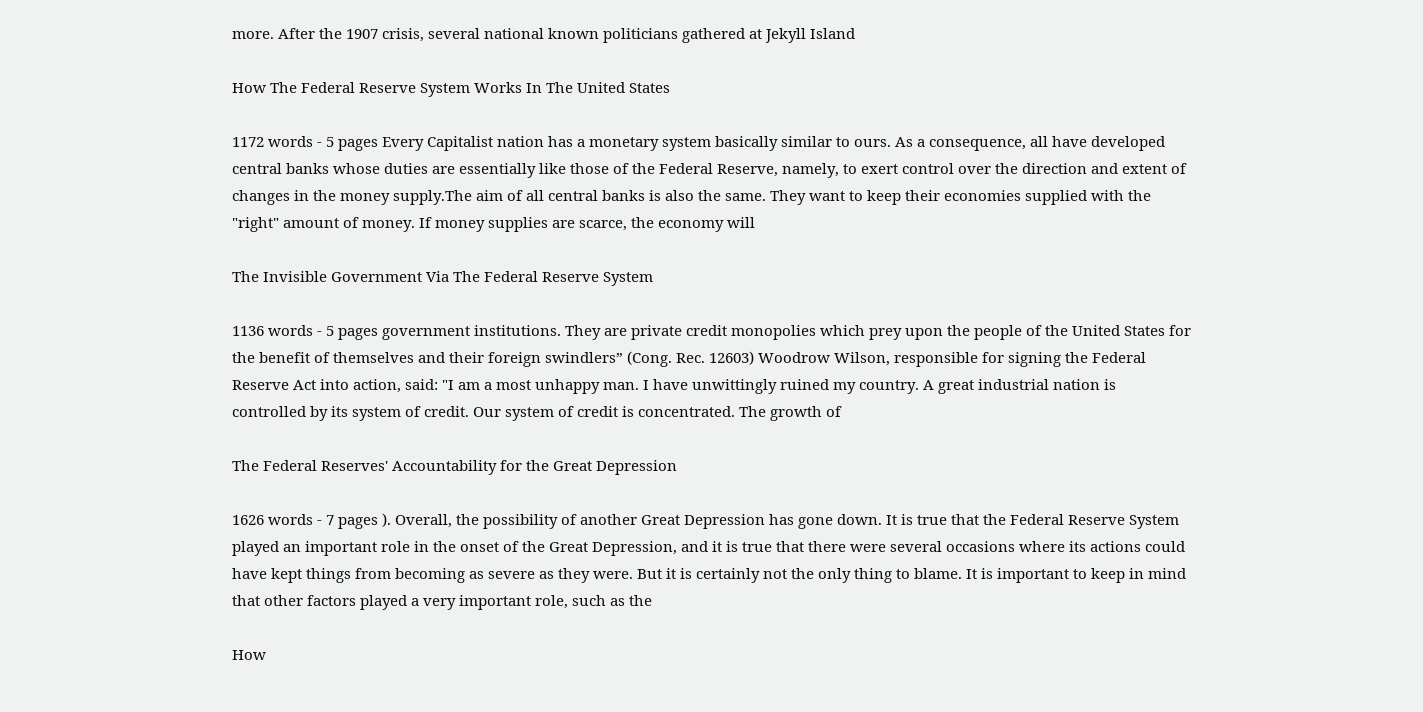more. After the 1907 crisis, several national known politicians gathered at Jekyll Island

How The Federal Reserve System Works In The United States

1172 words - 5 pages Every Capitalist nation has a monetary system basically similar to ours. As a consequence, all have developed central banks whose duties are essentially like those of the Federal Reserve, namely, to exert control over the direction and extent of changes in the money supply.The aim of all central banks is also the same. They want to keep their economies supplied with the "right" amount of money. If money supplies are scarce, the economy will

The Invisible Government Via The Federal Reserve System

1136 words - 5 pages government institutions. They are private credit monopolies which prey upon the people of the United States for the benefit of themselves and their foreign swindlers” (Cong. Rec. 12603) Woodrow Wilson, responsible for signing the Federal Reserve Act into action, said: "I am a most unhappy man. I have unwittingly ruined my country. A great industrial nation is controlled by its system of credit. Our system of credit is concentrated. The growth of

The Federal Reserves' Accountability for the Great Depression

1626 words - 7 pages ). Overall, the possibility of another Great Depression has gone down. It is true that the Federal Reserve System played an important role in the onset of the Great Depression, and it is true that there were several occasions where its actions could have kept things from becoming as severe as they were. But it is certainly not the only thing to blame. It is important to keep in mind that other factors played a very important role, such as the

How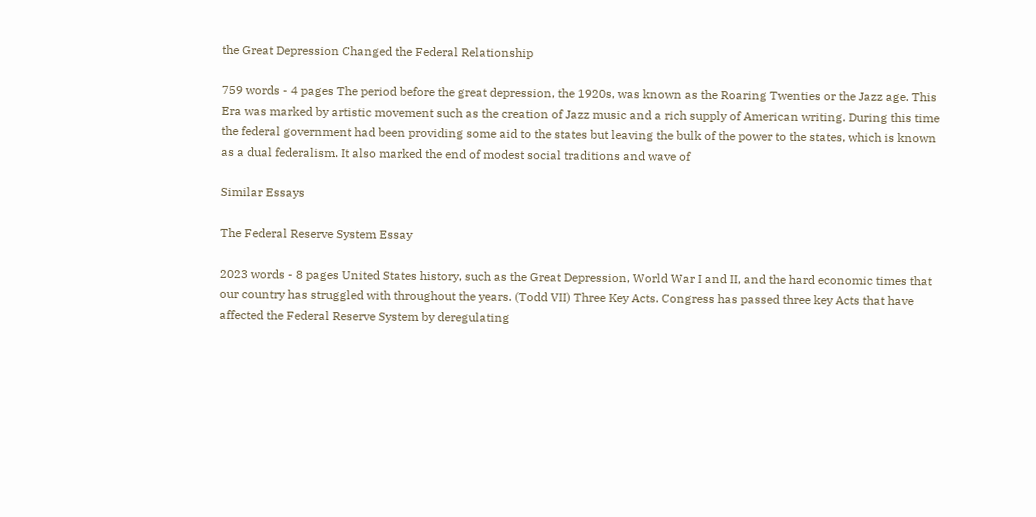the Great Depression Changed the Federal Relationship

759 words - 4 pages The period before the great depression, the 1920s, was known as the Roaring Twenties or the Jazz age. This Era was marked by artistic movement such as the creation of Jazz music and a rich supply of American writing. During this time the federal government had been providing some aid to the states but leaving the bulk of the power to the states, which is known as a dual federalism. It also marked the end of modest social traditions and wave of

Similar Essays

The Federal Reserve System Essay

2023 words - 8 pages United States history, such as the Great Depression, World War I and II, and the hard economic times that our country has struggled with throughout the years. (Todd VII) Three Key Acts. Congress has passed three key Acts that have affected the Federal Reserve System by deregulating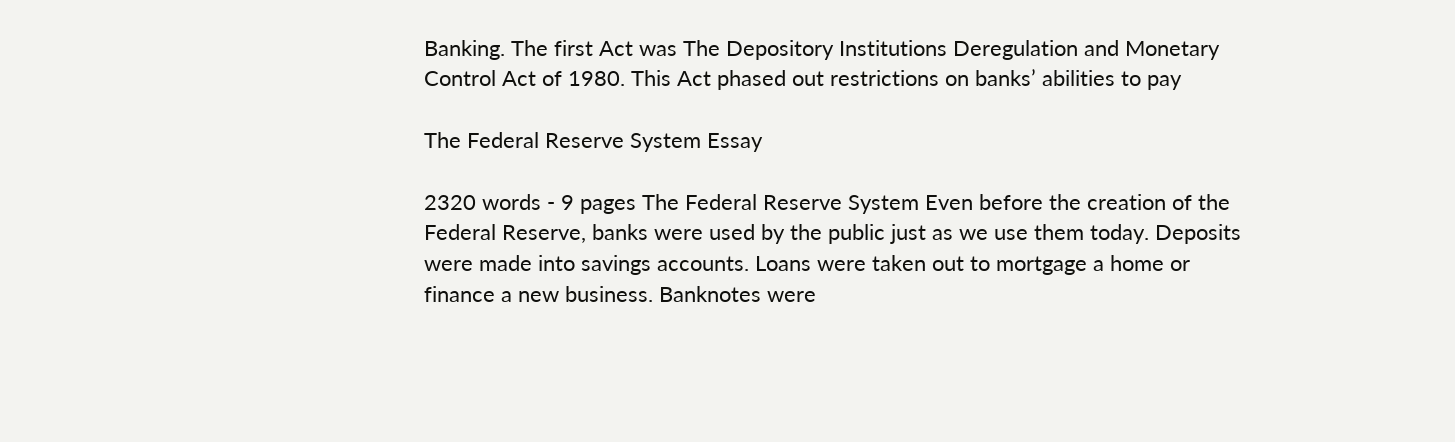Banking. The first Act was The Depository Institutions Deregulation and Monetary Control Act of 1980. This Act phased out restrictions on banks’ abilities to pay

The Federal Reserve System Essay

2320 words - 9 pages The Federal Reserve System Even before the creation of the Federal Reserve, banks were used by the public just as we use them today. Deposits were made into savings accounts. Loans were taken out to mortgage a home or finance a new business. Banknotes were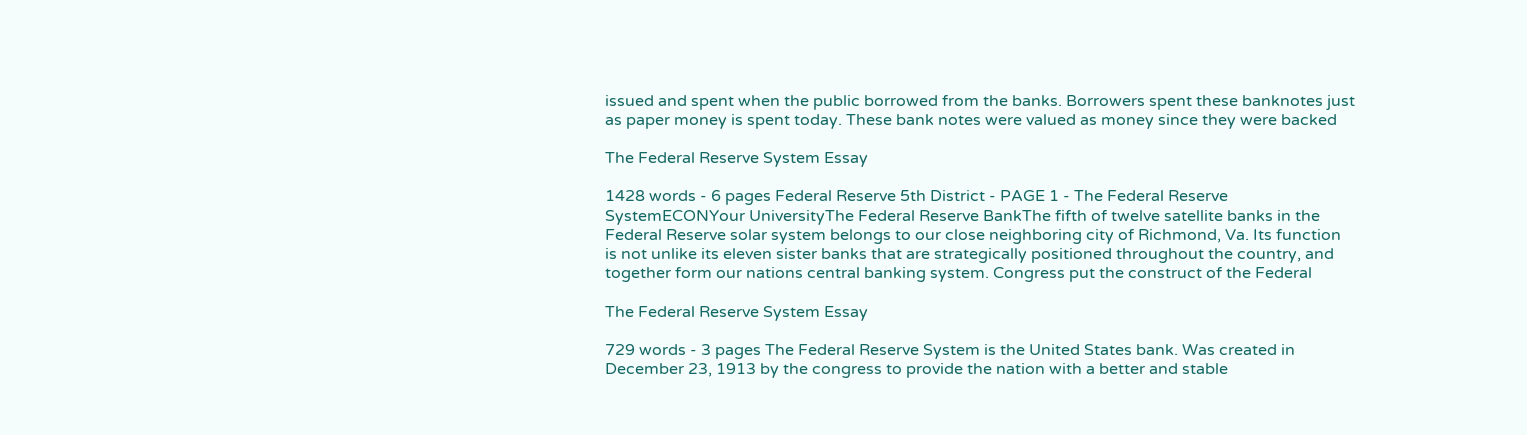issued and spent when the public borrowed from the banks. Borrowers spent these banknotes just as paper money is spent today. These bank notes were valued as money since they were backed

The Federal Reserve System Essay

1428 words - 6 pages Federal Reserve 5th District - PAGE 1 - The Federal Reserve SystemECONYour UniversityThe Federal Reserve BankThe fifth of twelve satellite banks in the Federal Reserve solar system belongs to our close neighboring city of Richmond, Va. Its function is not unlike its eleven sister banks that are strategically positioned throughout the country, and together form our nations central banking system. Congress put the construct of the Federal

The Federal Reserve System Essay

729 words - 3 pages The Federal Reserve System is the United States bank. Was created in December 23, 1913 by the congress to provide the nation with a better and stable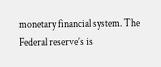monetary financial system. The Federal reserve’s is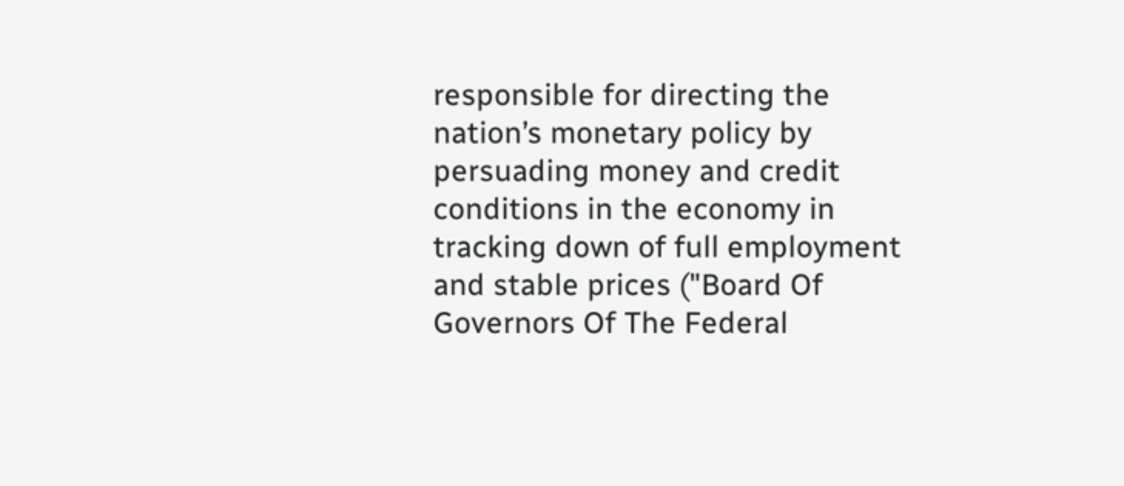responsible for directing the nation’s monetary policy by persuading money and credit conditions in the economy in tracking down of full employment and stable prices ("Board Of Governors Of The Federal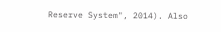Reserve System", 2014). Also